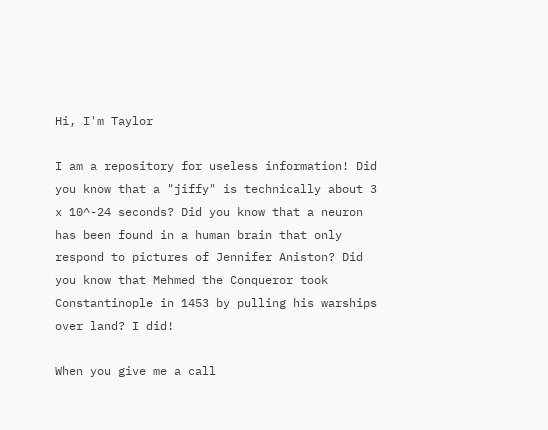Hi, I'm Taylor

I am a repository for useless information! Did you know that a "jiffy" is technically about 3 x 10^-24 seconds? Did you know that a neuron has been found in a human brain that only respond to pictures of Jennifer Aniston? Did you know that Mehmed the Conqueror took Constantinople in 1453 by pulling his warships over land? I did!

When you give me a call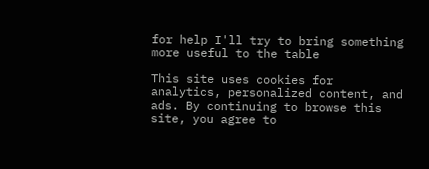for help I'll try to bring something more useful to the table

This site uses cookies for analytics, personalized content, and ads. By continuing to browse this site, you agree to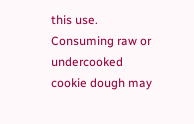this use.
Consuming raw or undercooked cookie dough may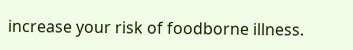increase your risk of foodborne illness.